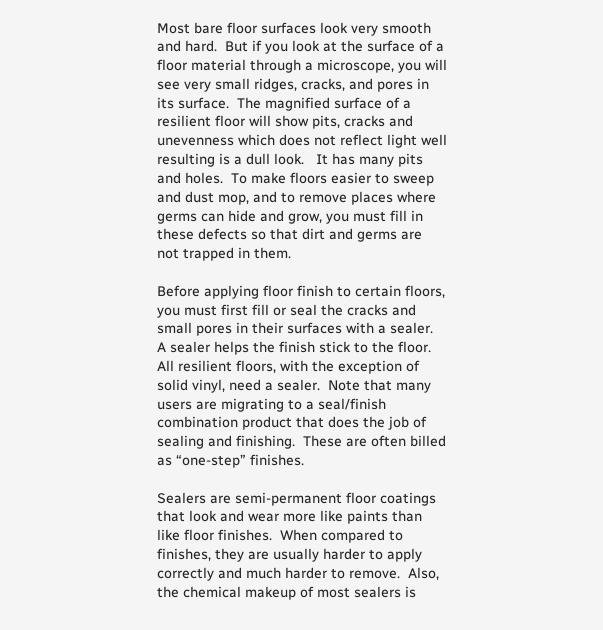Most bare floor surfaces look very smooth and hard.  But if you look at the surface of a floor material through a microscope, you will see very small ridges, cracks, and pores in its surface.  The magnified surface of a resilient floor will show pits, cracks and unevenness which does not reflect light well resulting is a dull look.   It has many pits and holes.  To make floors easier to sweep and dust mop, and to remove places where germs can hide and grow, you must fill in these defects so that dirt and germs are not trapped in them.

Before applying floor finish to certain floors, you must first fill or seal the cracks and small pores in their surfaces with a sealer.  A sealer helps the finish stick to the floor.  All resilient floors, with the exception of solid vinyl, need a sealer.  Note that many users are migrating to a seal/finish combination product that does the job of sealing and finishing.  These are often billed as “one-step” finishes.

Sealers are semi-permanent floor coatings that look and wear more like paints than like floor finishes.  When compared to finishes, they are usually harder to apply correctly and much harder to remove.  Also, the chemical makeup of most sealers is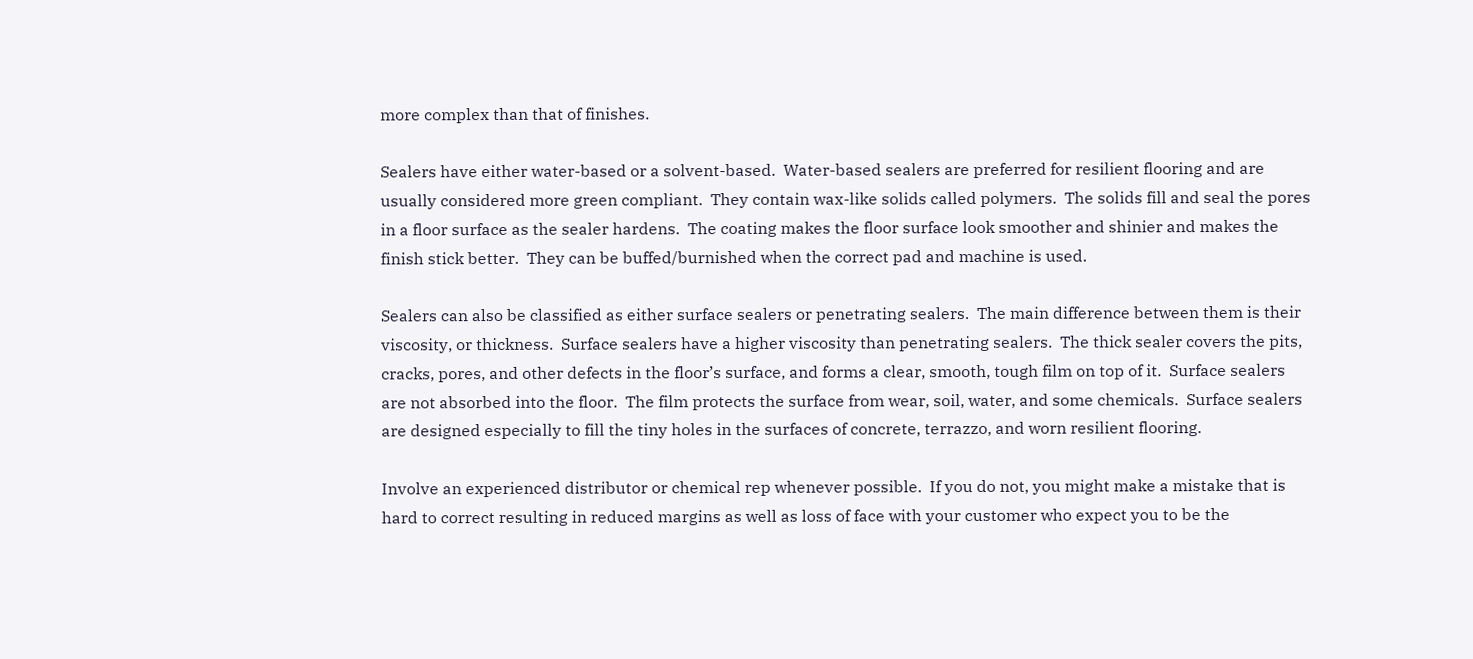more complex than that of finishes.

Sealers have either water-based or a solvent-based.  Water-based sealers are preferred for resilient flooring and are usually considered more green compliant.  They contain wax-like solids called polymers.  The solids fill and seal the pores in a floor surface as the sealer hardens.  The coating makes the floor surface look smoother and shinier and makes the finish stick better.  They can be buffed/burnished when the correct pad and machine is used.

Sealers can also be classified as either surface sealers or penetrating sealers.  The main difference between them is their viscosity, or thickness.  Surface sealers have a higher viscosity than penetrating sealers.  The thick sealer covers the pits, cracks, pores, and other defects in the floor’s surface, and forms a clear, smooth, tough film on top of it.  Surface sealers are not absorbed into the floor.  The film protects the surface from wear, soil, water, and some chemicals.  Surface sealers are designed especially to fill the tiny holes in the surfaces of concrete, terrazzo, and worn resilient flooring.

Involve an experienced distributor or chemical rep whenever possible.  If you do not, you might make a mistake that is hard to correct resulting in reduced margins as well as loss of face with your customer who expect you to be the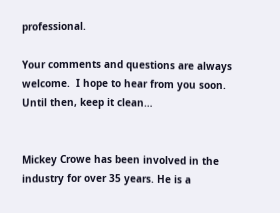professional.

Your comments and questions are always welcome.  I hope to hear from you soon.  Until then, keep it clean…


Mickey Crowe has been involved in the industry for over 35 years. He is a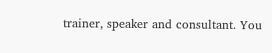trainer, speaker and consultant. You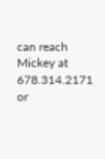can reach Mickey at 678.314.2171 or